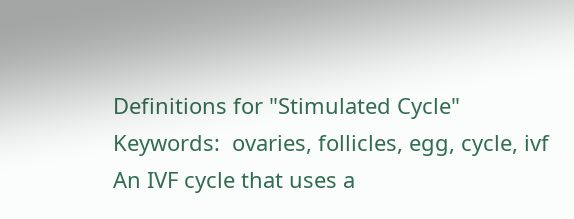Definitions for "Stimulated Cycle"
Keywords:  ovaries, follicles, egg, cycle, ivf
An IVF cycle that uses a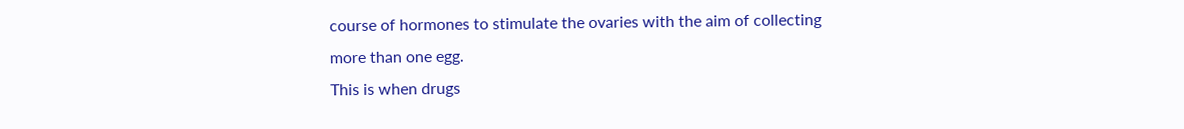course of hormones to stimulate the ovaries with the aim of collecting more than one egg.
This is when drugs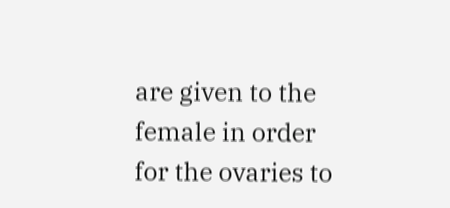are given to the female in order for the ovaries to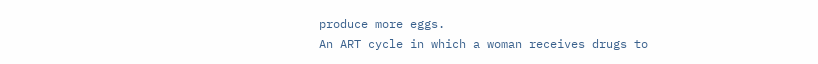produce more eggs.
An ART cycle in which a woman receives drugs to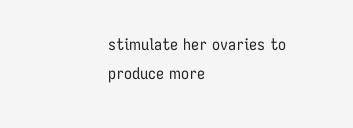stimulate her ovaries to produce more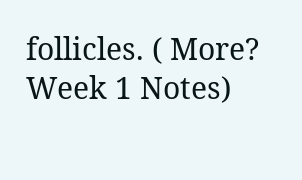follicles. ( More? Week 1 Notes)